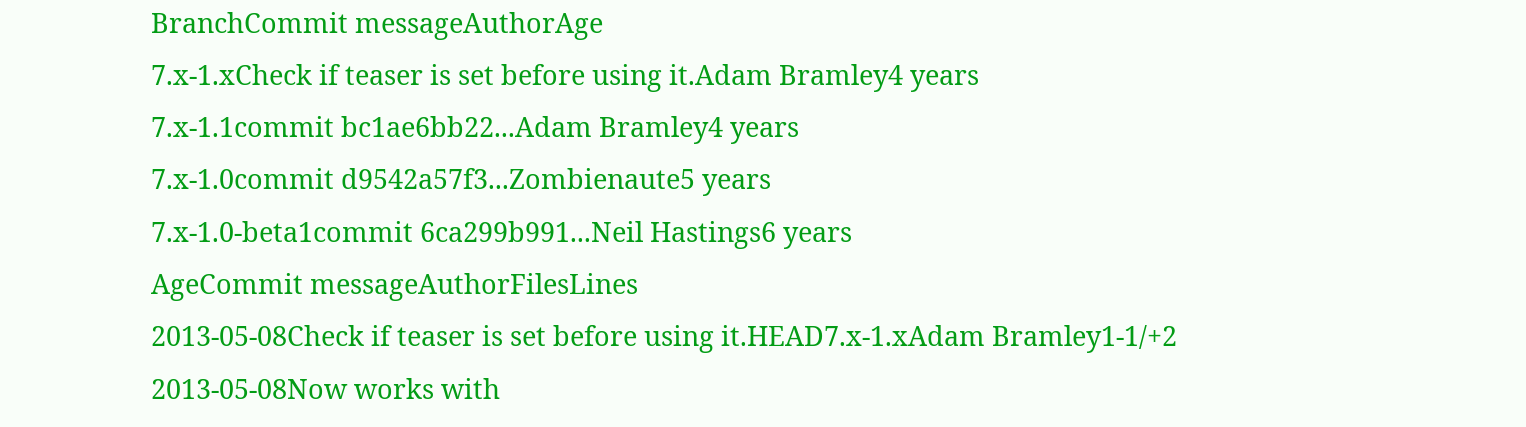BranchCommit messageAuthorAge
7.x-1.xCheck if teaser is set before using it.Adam Bramley4 years
7.x-1.1commit bc1ae6bb22...Adam Bramley4 years
7.x-1.0commit d9542a57f3...Zombienaute5 years
7.x-1.0-beta1commit 6ca299b991...Neil Hastings6 years
AgeCommit messageAuthorFilesLines
2013-05-08Check if teaser is set before using it.HEAD7.x-1.xAdam Bramley1-1/+2
2013-05-08Now works with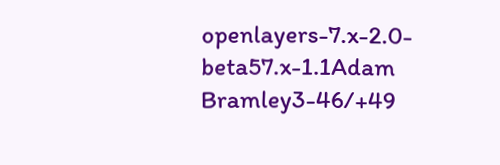openlayers-7.x-2.0-beta57.x-1.1Adam Bramley3-46/+49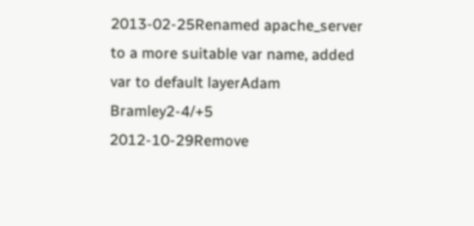2013-02-25Renamed apache_server to a more suitable var name, added var to default layerAdam Bramley2-4/+5
2012-10-29Remove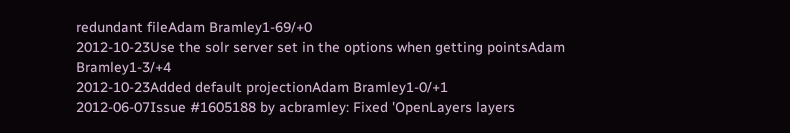redundant fileAdam Bramley1-69/+0
2012-10-23Use the solr server set in the options when getting pointsAdam Bramley1-3/+4
2012-10-23Added default projectionAdam Bramley1-0/+1
2012-06-07Issue #1605188 by acbramley: Fixed 'OpenLayers layers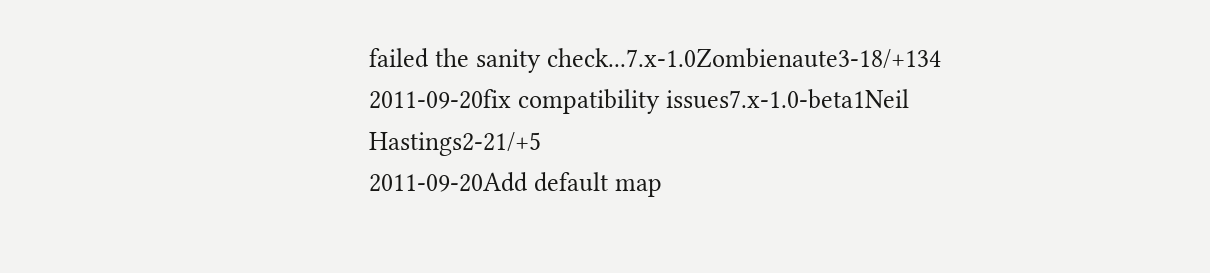failed the sanity check...7.x-1.0Zombienaute3-18/+134
2011-09-20fix compatibility issues7.x-1.0-beta1Neil Hastings2-21/+5
2011-09-20Add default map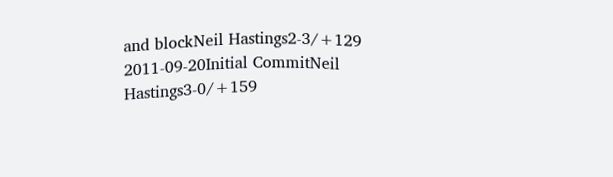and blockNeil Hastings2-3/+129
2011-09-20Initial CommitNeil Hastings3-0/+159